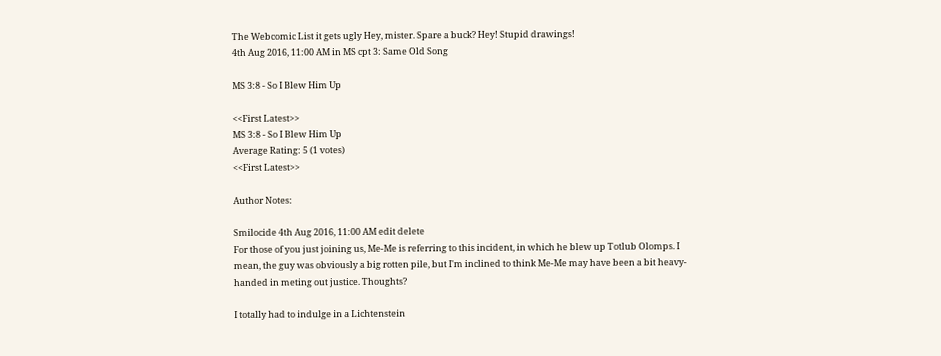The Webcomic List it gets ugly Hey, mister. Spare a buck? Hey! Stupid drawings!
4th Aug 2016, 11:00 AM in MS cpt 3: Same Old Song

MS 3:8 - So I Blew Him Up

<<First Latest>>
MS 3:8 - So I Blew Him Up
Average Rating: 5 (1 votes)
<<First Latest>>

Author Notes:

Smilocide 4th Aug 2016, 11:00 AM edit delete
For those of you just joining us, Me-Me is referring to this incident, in which he blew up Totlub Olomps. I mean, the guy was obviously a big rotten pile, but I'm inclined to think Me-Me may have been a bit heavy-handed in meting out justice. Thoughts?

I totally had to indulge in a Lichtenstein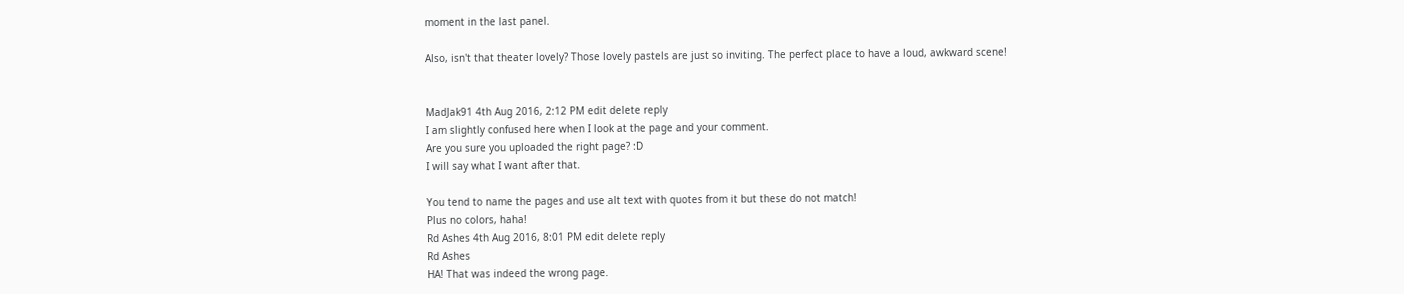moment in the last panel.

Also, isn't that theater lovely? Those lovely pastels are just so inviting. The perfect place to have a loud, awkward scene!


MadJak91 4th Aug 2016, 2:12 PM edit delete reply
I am slightly confused here when I look at the page and your comment.
Are you sure you uploaded the right page? :D
I will say what I want after that.

You tend to name the pages and use alt text with quotes from it but these do not match!
Plus no colors, haha!
Rd Ashes 4th Aug 2016, 8:01 PM edit delete reply
Rd Ashes
HA! That was indeed the wrong page.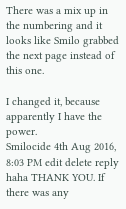There was a mix up in the numbering and it looks like Smilo grabbed the next page instead of this one.

I changed it, because apparently I have the power.
Smilocide 4th Aug 2016, 8:03 PM edit delete reply
haha THANK YOU. If there was any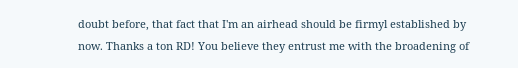doubt before, that fact that I'm an airhead should be firmyl established by now. Thanks a ton RD! You believe they entrust me with the broadening of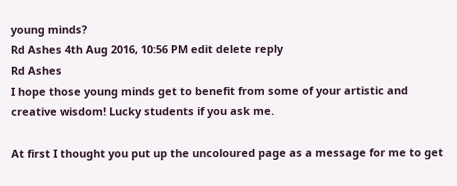young minds?
Rd Ashes 4th Aug 2016, 10:56 PM edit delete reply
Rd Ashes
I hope those young minds get to benefit from some of your artistic and creative wisdom! Lucky students if you ask me.

At first I thought you put up the uncoloured page as a message for me to get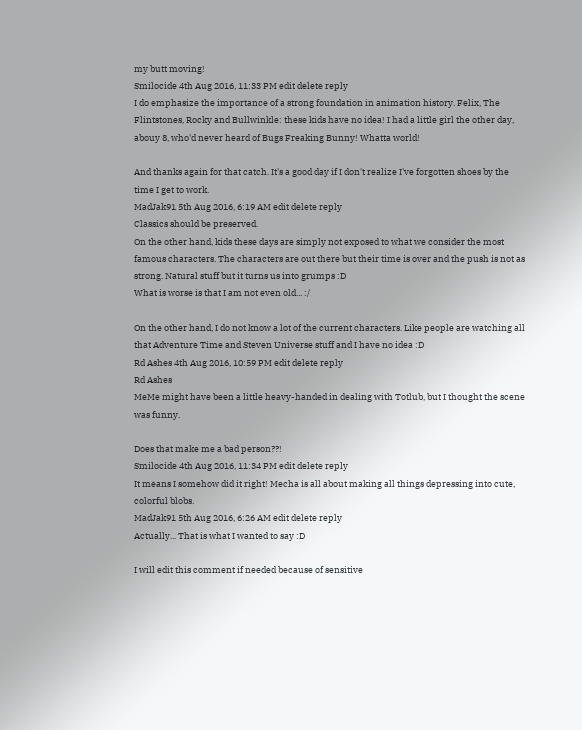my butt moving!
Smilocide 4th Aug 2016, 11:33 PM edit delete reply
I do emphasize the importance of a strong foundation in animation history. Felix, The Flintstones, Rocky and Bullwinkle: these kids have no idea! I had a little girl the other day, abouy 8, who'd never heard of Bugs Freaking Bunny! Whatta world!

And thanks again for that catch. It's a good day if I don't realize I've forgotten shoes by the time I get to work.
MadJak91 5th Aug 2016, 6:19 AM edit delete reply
Classics should be preserved.
On the other hand, kids these days are simply not exposed to what we consider the most famous characters. The characters are out there but their time is over and the push is not as strong. Natural stuff but it turns us into grumps :D
What is worse is that I am not even old... :/

On the other hand, I do not know a lot of the current characters. Like people are watching all that Adventure Time and Steven Universe stuff and I have no idea :D
Rd Ashes 4th Aug 2016, 10:59 PM edit delete reply
Rd Ashes
MeMe might have been a little heavy-handed in dealing with Totlub, but I thought the scene was funny.

Does that make me a bad person??!
Smilocide 4th Aug 2016, 11:34 PM edit delete reply
It means I somehow did it right! Mecha is all about making all things depressing into cute, colorful blobs.
MadJak91 5th Aug 2016, 6:26 AM edit delete reply
Actually... That is what I wanted to say :D

I will edit this comment if needed because of sensitive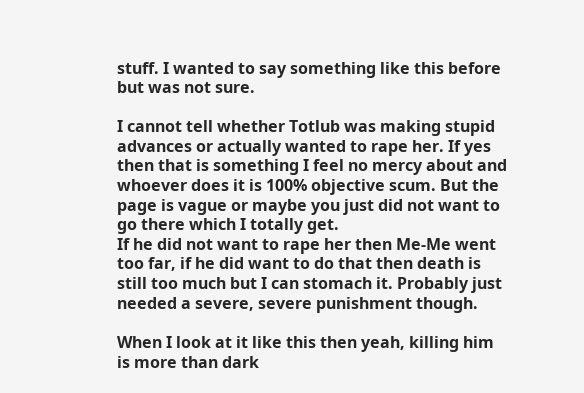stuff. I wanted to say something like this before but was not sure.

I cannot tell whether Totlub was making stupid advances or actually wanted to rape her. If yes then that is something I feel no mercy about and whoever does it is 100% objective scum. But the page is vague or maybe you just did not want to go there which I totally get.
If he did not want to rape her then Me-Me went too far, if he did want to do that then death is still too much but I can stomach it. Probably just needed a severe, severe punishment though.

When I look at it like this then yeah, killing him is more than dark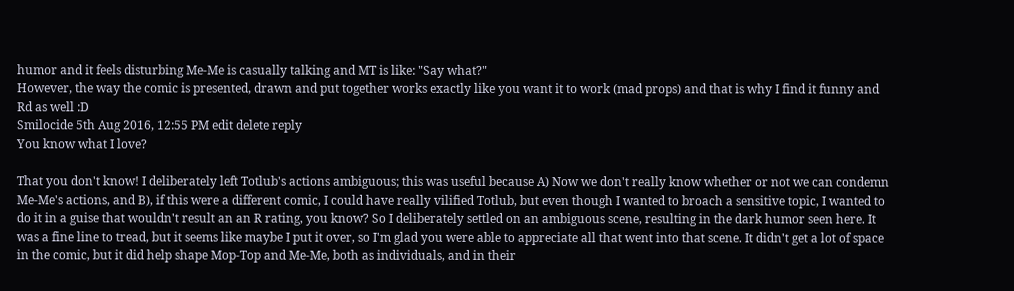humor and it feels disturbing Me-Me is casually talking and MT is like: "Say what?"
However, the way the comic is presented, drawn and put together works exactly like you want it to work (mad props) and that is why I find it funny and Rd as well :D
Smilocide 5th Aug 2016, 12:55 PM edit delete reply
You know what I love?

That you don't know! I deliberately left Totlub's actions ambiguous; this was useful because A) Now we don't really know whether or not we can condemn Me-Me's actions, and B), if this were a different comic, I could have really vilified Totlub, but even though I wanted to broach a sensitive topic, I wanted to do it in a guise that wouldn't result an an R rating, you know? So I deliberately settled on an ambiguous scene, resulting in the dark humor seen here. It was a fine line to tread, but it seems like maybe I put it over, so I'm glad you were able to appreciate all that went into that scene. It didn't get a lot of space in the comic, but it did help shape Mop-Top and Me-Me, both as individuals, and in their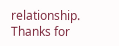relationship. Thanks for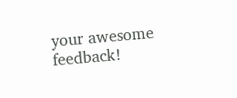your awesome feedback!